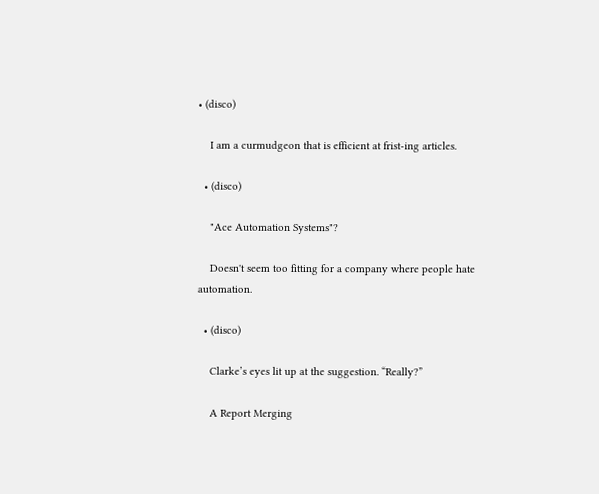• (disco)

    I am a curmudgeon that is efficient at frist-ing articles.

  • (disco)

    "Ace Automation Systems"?

    Doesn't seem too fitting for a company where people hate automation.

  • (disco)

    Clarke’s eyes lit up at the suggestion. “Really?”

    A Report Merging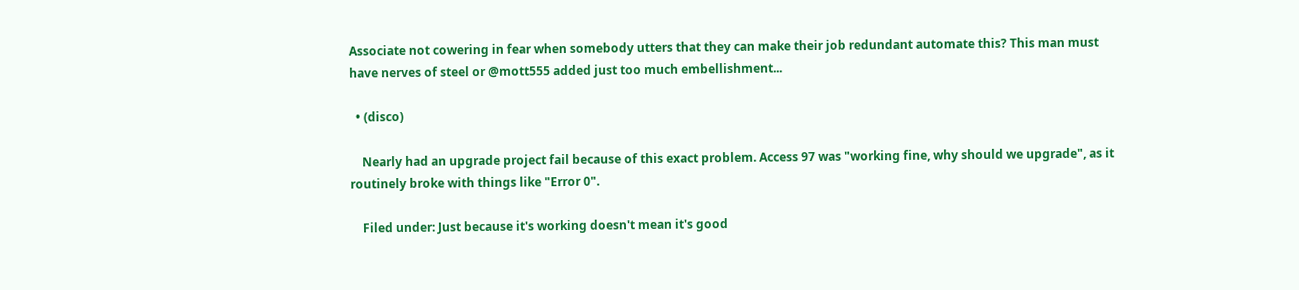Associate not cowering in fear when somebody utters that they can make their job redundant automate this? This man must have nerves of steel or @mott555 added just too much embellishment...

  • (disco)

    Nearly had an upgrade project fail because of this exact problem. Access 97 was "working fine, why should we upgrade", as it routinely broke with things like "Error 0".

    Filed under: Just because it's working doesn't mean it's good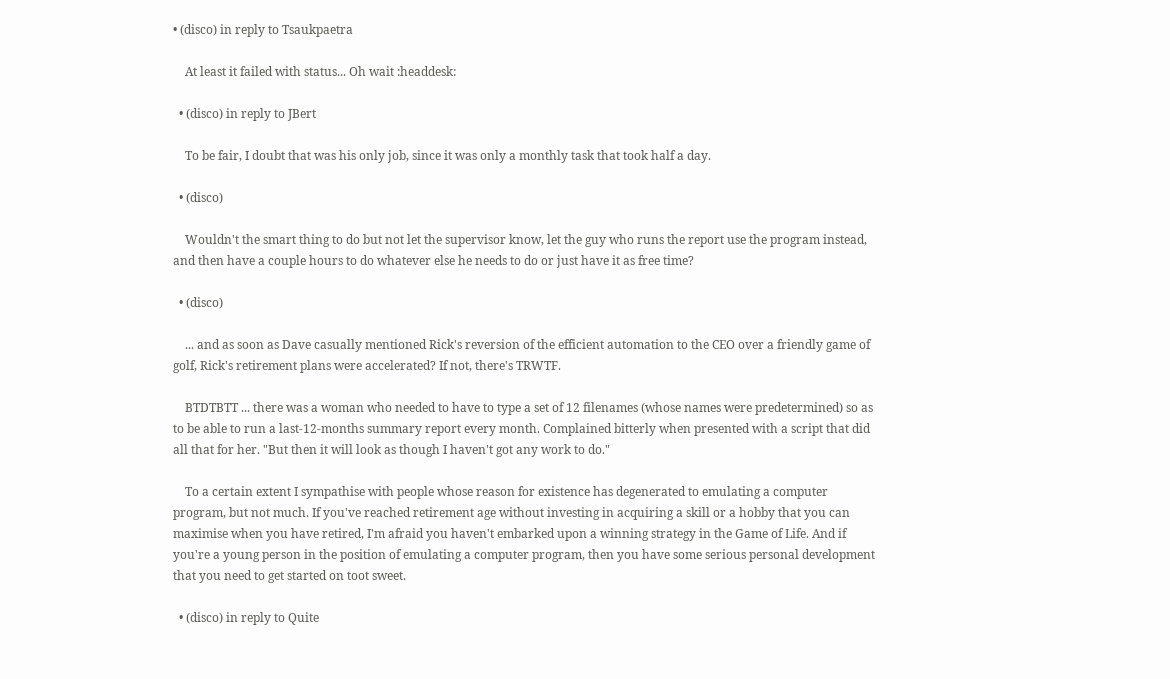• (disco) in reply to Tsaukpaetra

    At least it failed with status... Oh wait :headdesk:

  • (disco) in reply to JBert

    To be fair, I doubt that was his only job, since it was only a monthly task that took half a day.

  • (disco)

    Wouldn't the smart thing to do but not let the supervisor know, let the guy who runs the report use the program instead, and then have a couple hours to do whatever else he needs to do or just have it as free time?

  • (disco)

    ... and as soon as Dave casually mentioned Rick's reversion of the efficient automation to the CEO over a friendly game of golf, Rick's retirement plans were accelerated? If not, there's TRWTF.

    BTDTBTT ... there was a woman who needed to have to type a set of 12 filenames (whose names were predetermined) so as to be able to run a last-12-months summary report every month. Complained bitterly when presented with a script that did all that for her. "But then it will look as though I haven't got any work to do."

    To a certain extent I sympathise with people whose reason for existence has degenerated to emulating a computer program, but not much. If you've reached retirement age without investing in acquiring a skill or a hobby that you can maximise when you have retired, I'm afraid you haven't embarked upon a winning strategy in the Game of Life. And if you're a young person in the position of emulating a computer program, then you have some serious personal development that you need to get started on toot sweet.

  • (disco) in reply to Quite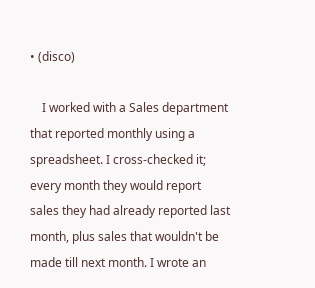• (disco)

    I worked with a Sales department that reported monthly using a spreadsheet. I cross-checked it; every month they would report sales they had already reported last month, plus sales that wouldn't be made till next month. I wrote an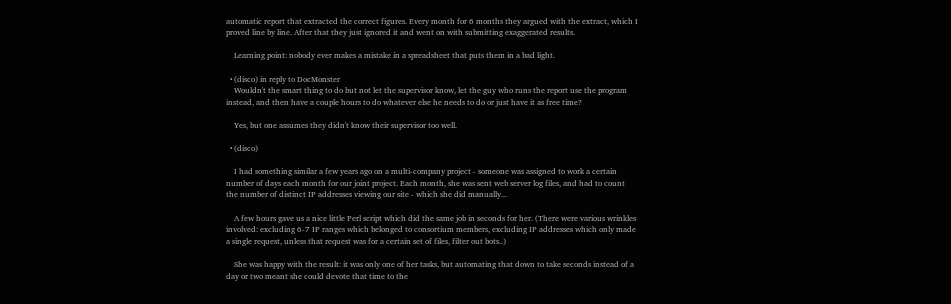automatic report that extracted the correct figures. Every month for 6 months they argued with the extract, which I proved line by line. After that they just ignored it and went on with submitting exaggerated results.

    Learning point: nobody ever makes a mistake in a spreadsheet that puts them in a bad light.

  • (disco) in reply to DocMonster
    Wouldn't the smart thing to do but not let the supervisor know, let the guy who runs the report use the program instead, and then have a couple hours to do whatever else he needs to do or just have it as free time?

    Yes, but one assumes they didn't know their supervisor too well.

  • (disco)

    I had something similar a few years ago on a multi-company project - someone was assigned to work a certain number of days each month for our joint project. Each month, she was sent web server log files, and had to count the number of distinct IP addresses viewing our site - which she did manually...

    A few hours gave us a nice little Perl script which did the same job in seconds for her. (There were various wrinkles involved: excluding 6-7 IP ranges which belonged to consortium members, excluding IP addresses which only made a single request, unless that request was for a certain set of files, filter out bots..)

    She was happy with the result: it was only one of her tasks, but automating that down to take seconds instead of a day or two meant she could devote that time to the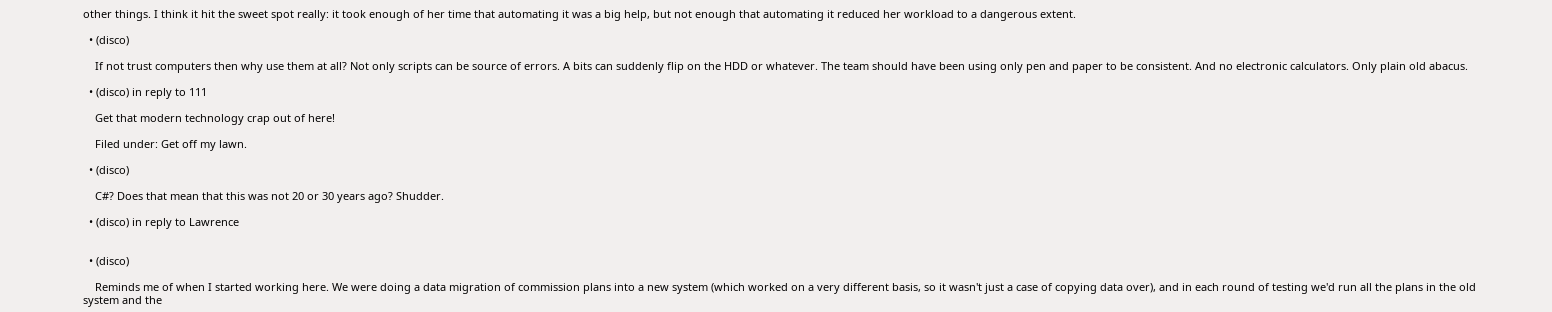other things. I think it hit the sweet spot really: it took enough of her time that automating it was a big help, but not enough that automating it reduced her workload to a dangerous extent.

  • (disco)

    If not trust computers then why use them at all? Not only scripts can be source of errors. A bits can suddenly flip on the HDD or whatever. The team should have been using only pen and paper to be consistent. And no electronic calculators. Only plain old abacus.

  • (disco) in reply to 111

    Get that modern technology crap out of here!

    Filed under: Get off my lawn.

  • (disco)

    C#? Does that mean that this was not 20 or 30 years ago? Shudder.

  • (disco) in reply to Lawrence


  • (disco)

    Reminds me of when I started working here. We were doing a data migration of commission plans into a new system (which worked on a very different basis, so it wasn't just a case of copying data over), and in each round of testing we'd run all the plans in the old system and the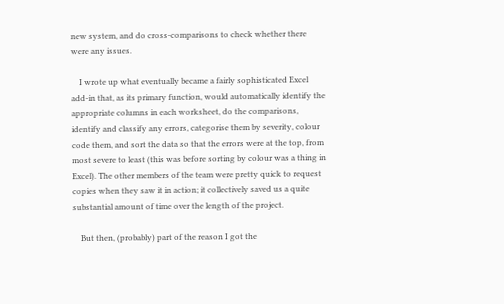new system, and do cross-comparisons to check whether there were any issues.

    I wrote up what eventually became a fairly sophisticated Excel add-in that, as its primary function, would automatically identify the appropriate columns in each worksheet, do the comparisons, identify and classify any errors, categorise them by severity, colour code them, and sort the data so that the errors were at the top, from most severe to least (this was before sorting by colour was a thing in Excel). The other members of the team were pretty quick to request copies when they saw it in action; it collectively saved us a quite substantial amount of time over the length of the project.

    But then, (probably) part of the reason I got the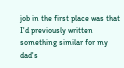job in the first place was that I'd previously written something similar for my dad's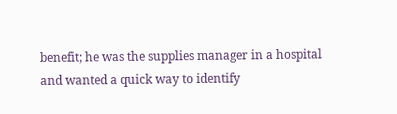benefit; he was the supplies manager in a hospital and wanted a quick way to identify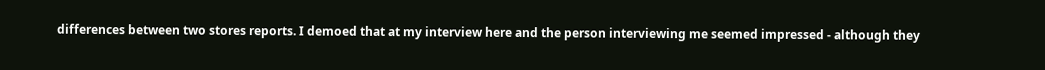differences between two stores reports. I demoed that at my interview here and the person interviewing me seemed impressed - although they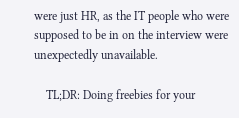were just HR, as the IT people who were supposed to be in on the interview were unexpectedly unavailable.

    TL;DR: Doing freebies for your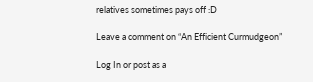relatives sometimes pays off :D

Leave a comment on “An Efficient Curmudgeon”

Log In or post as a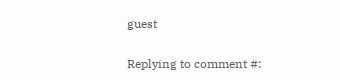guest

Replying to comment #: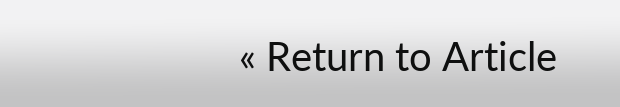« Return to Article